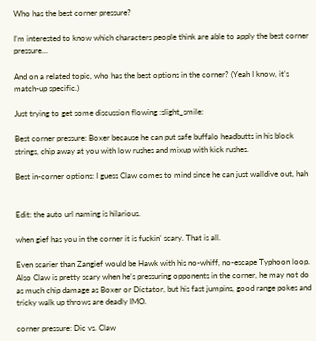Who has the best corner pressure?

I’m interested to know which characters people think are able to apply the best corner pressure…

And on a related topic, who has the best options in the corner? (Yeah I know, it’s match-up specific.)

Just trying to get some discussion flowing :slight_smile:

Best corner pressure: Boxer because he can put safe buffalo headbutts in his block strings, chip away at you with low rushes and mixup with kick rushes.

Best in-corner options: I guess Claw comes to mind since he can just walldive out, hah


Edit: the auto url naming is hilarious.

when gief has you in the corner it is fuckin’ scary. That is all.

Even scarier than Zangief would be Hawk with his no-whiff, no-escape Typhoon loop. Also Claw is pretty scary when he’s pressuring opponents in the corner, he may not do as much chip damage as Boxer or Dictator, but his fast jumpins, good range pokes and tricky walk up throws are deadly IMO.

corner pressure: Dic vs. Claw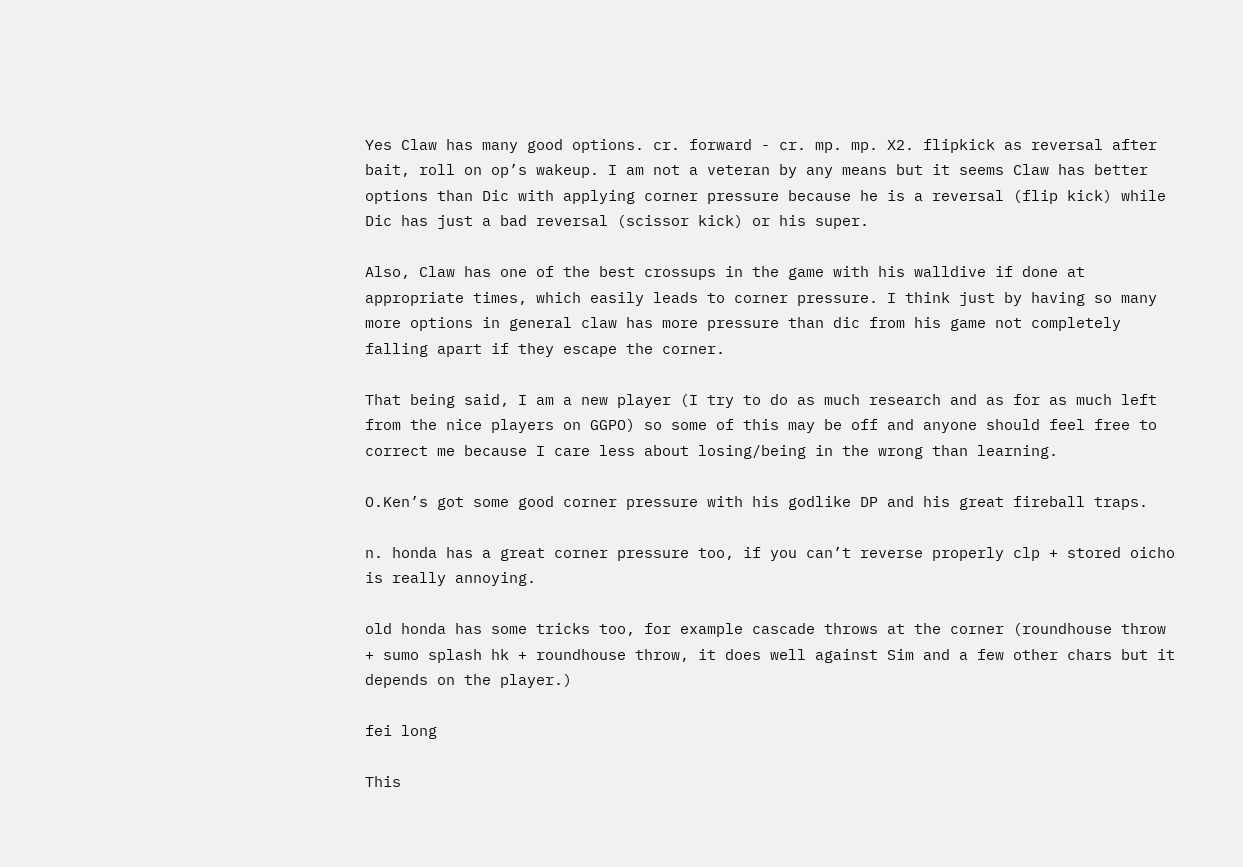Yes Claw has many good options. cr. forward - cr. mp. mp. X2. flipkick as reversal after bait, roll on op’s wakeup. I am not a veteran by any means but it seems Claw has better options than Dic with applying corner pressure because he is a reversal (flip kick) while Dic has just a bad reversal (scissor kick) or his super.

Also, Claw has one of the best crossups in the game with his walldive if done at appropriate times, which easily leads to corner pressure. I think just by having so many more options in general claw has more pressure than dic from his game not completely falling apart if they escape the corner.

That being said, I am a new player (I try to do as much research and as for as much left from the nice players on GGPO) so some of this may be off and anyone should feel free to correct me because I care less about losing/being in the wrong than learning.

O.Ken’s got some good corner pressure with his godlike DP and his great fireball traps.

n. honda has a great corner pressure too, if you can’t reverse properly clp + stored oicho is really annoying.

old honda has some tricks too, for example cascade throws at the corner (roundhouse throw + sumo splash hk + roundhouse throw, it does well against Sim and a few other chars but it depends on the player.)

fei long

This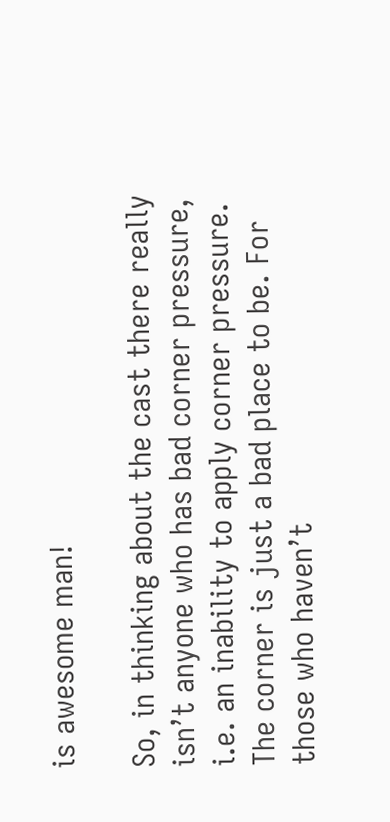is awesome man!

So, in thinking about the cast there really isn’t anyone who has bad corner pressure, i.e. an inability to apply corner pressure. The corner is just a bad place to be. For those who haven’t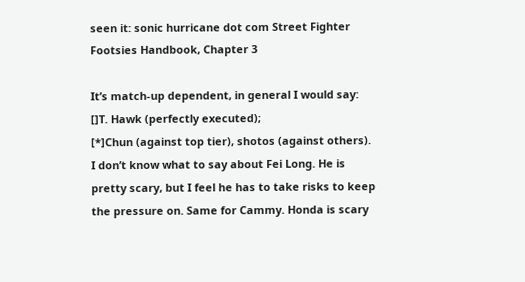seen it: sonic hurricane dot com Street Fighter Footsies Handbook, Chapter 3

It’s match-up dependent, in general I would say:
[]T. Hawk (perfectly executed);
[*]Chun (against top tier), shotos (against others).
I don’t know what to say about Fei Long. He is pretty scary, but I feel he has to take risks to keep the pressure on. Same for Cammy. Honda is scary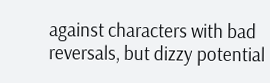against characters with bad reversals, but dizzy potential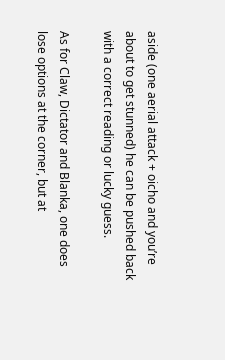aside (one aerial attack + oicho and you’re about to get stunned) he can be pushed back with a correct reading or lucky guess.

As for Claw, Dictator and Blanka, one does lose options at the corner, but at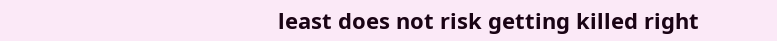least does not risk getting killed right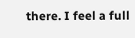there. I feel a full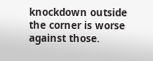knockdown outside the corner is worse against those.